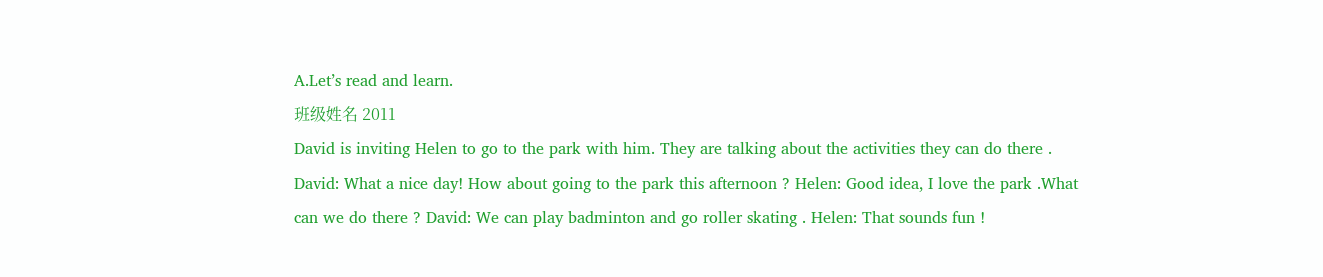A.Let’s read and learn.
班级姓名 2011
David is inviting Helen to go to the park with him. They are talking about the activities they can do there . David: What a nice day! How about going to the park this afternoon ? Helen: Good idea, I love the park .What can we do there ? David: We can play badminton and go roller skating . Helen: That sounds fun !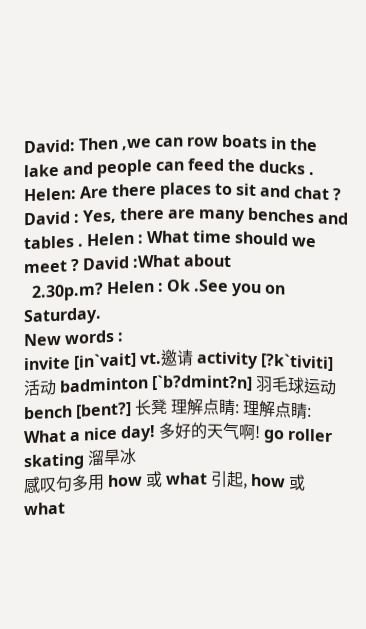David: Then ,we can row boats in the lake and people can feed the ducks . Helen: Are there places to sit and chat ? David : Yes, there are many benches and tables . Helen : What time should we meet ? David :What about
  2.30p.m? Helen : Ok .See you on Saturday.
New words :
invite [in`vait] vt.邀请 activity [?k`tiviti] 活动 badminton [`b?dmint?n] 羽毛球运动 bench [bent?] 长凳 理解点睛: 理解点睛: What a nice day! 多好的天气啊! go roller skating 溜旱冰
感叹句多用 how 或 what 引起, how 或 what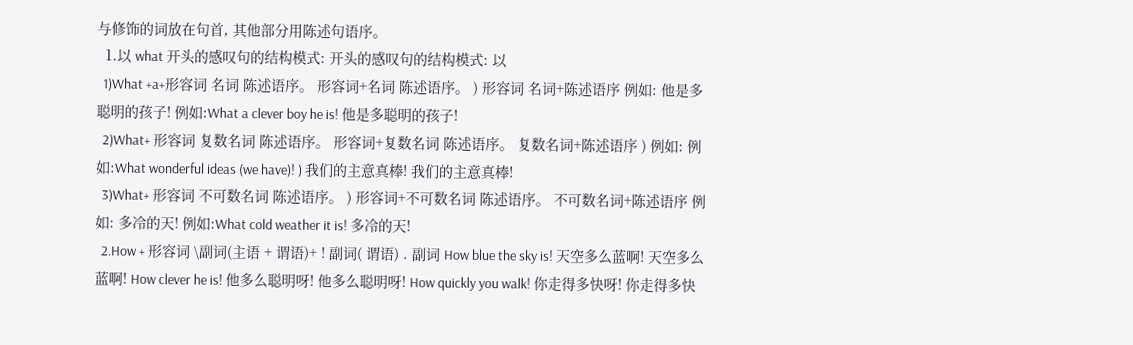与修饰的词放在句首, 其他部分用陈述句语序。
  1.以 what 开头的感叹句的结构模式: 开头的感叹句的结构模式: 以
  1)What +a+形容词 名词 陈述语序。 形容词+名词 陈述语序。 ) 形容词 名词+陈述语序 例如: 他是多聪明的孩子! 例如:What a clever boy he is! 他是多聪明的孩子!
  2)What+ 形容词 复数名词 陈述语序。 形容词+复数名词 陈述语序。 复数名词+陈述语序 ) 例如: 例如:What wonderful ideas (we have)! ) 我们的主意真棒! 我们的主意真棒!
  3)What+ 形容词 不可数名词 陈述语序。 ) 形容词+不可数名词 陈述语序。 不可数名词+陈述语序 例如: 多冷的天! 例如:What cold weather it is! 多冷的天!
  2.How + 形容词 \副词(主语 + 谓语)+ ! 副词( 谓语) . 副词 How blue the sky is! 天空多么蓝啊! 天空多么蓝啊! How clever he is! 他多么聪明呀! 他多么聪明呀! How quickly you walk! 你走得多快呀! 你走得多快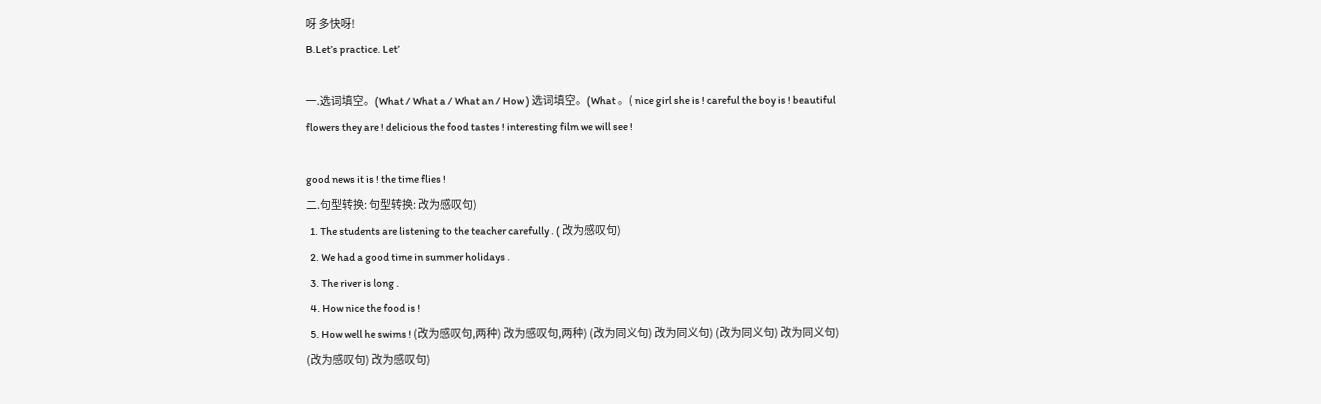呀 多快呀!
B.Let’s practice. Let’

一.选词填空。(What / What a / What an / How ) 选词填空。(What 。( nice girl she is ! careful the boy is ! beautiful flowers they are ! delicious the food tastes ! interesting film we will see !

good news it is ! the time flies !
二.句型转换: 句型转换: 改为感叹句)
  1. The students are listening to the teacher carefully . ( 改为感叹句)
  2. We had a good time in summer holidays .
  3. The river is long .
  4. How nice the food is !
  5. How well he swims ! (改为感叹句,两种) 改为感叹句,两种) (改为同义句) 改为同义句) (改为同义句) 改为同义句)
(改为感叹句) 改为感叹句)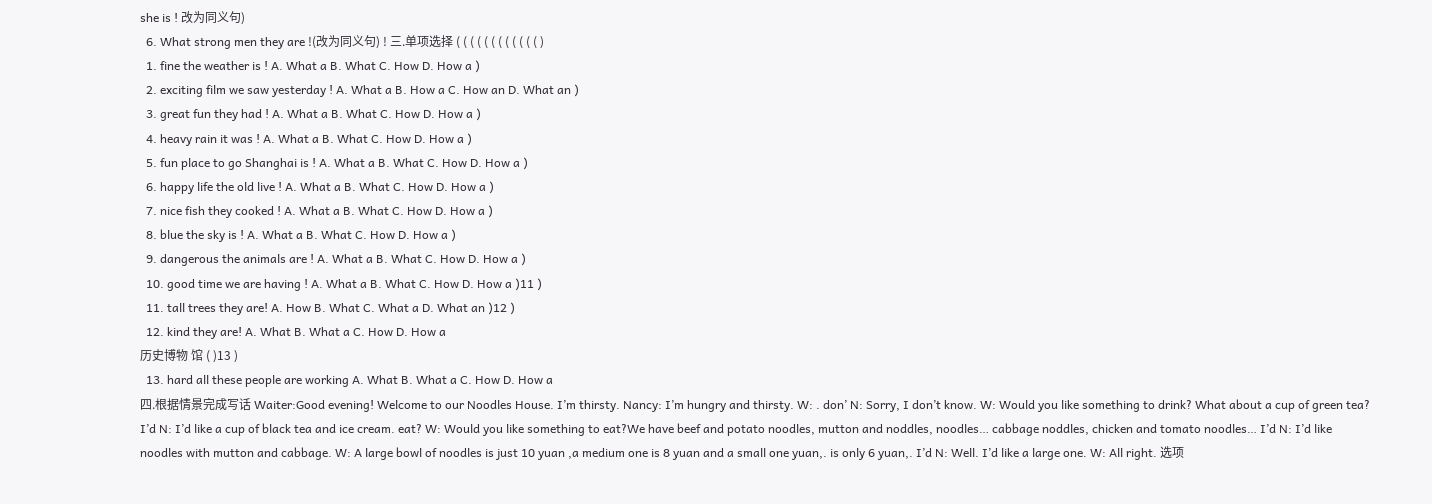she is ! 改为同义句)
  6. What strong men they are !(改为同义句) ! 三.单项选择 ( ( ( ( ( ( ( ( ( ( ( ( )
  1. fine the weather is ! A. What a B. What C. How D. How a )
  2. exciting film we saw yesterday ! A. What a B. How a C. How an D. What an )
  3. great fun they had ! A. What a B. What C. How D. How a )
  4. heavy rain it was ! A. What a B. What C. How D. How a )
  5. fun place to go Shanghai is ! A. What a B. What C. How D. How a )
  6. happy life the old live ! A. What a B. What C. How D. How a )
  7. nice fish they cooked ! A. What a B. What C. How D. How a )
  8. blue the sky is ! A. What a B. What C. How D. How a )
  9. dangerous the animals are ! A. What a B. What C. How D. How a )
  10. good time we are having ! A. What a B. What C. How D. How a )11 )
  11. tall trees they are! A. How B. What C. What a D. What an )12 )
  12. kind they are! A. What B. What a C. How D. How a
历史博物 馆 ( )13 )
  13. hard all these people are working A. What B. What a C. How D. How a
四.根据情景完成写话 Waiter:Good evening! Welcome to our Noodles House. I’m thirsty. Nancy: I’m hungry and thirsty. W: . don’ N: Sorry, I don’t know. W: Would you like something to drink? What about a cup of green tea? I’d N: I’d like a cup of black tea and ice cream. eat? W: Would you like something to eat?We have beef and potato noodles, mutton and noddles, noodles… cabbage noddles, chicken and tomato noodles… I’d N: I’d like noodles with mutton and cabbage. W: A large bowl of noodles is just 10 yuan ,a medium one is 8 yuan and a small one yuan,. is only 6 yuan,. I’d N: Well. I’d like a large one. W: All right. 选项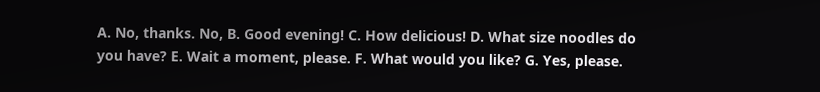A. No, thanks. No, B. Good evening! C. How delicious! D. What size noodles do you have? E. Wait a moment, please. F. What would you like? G. Yes, please.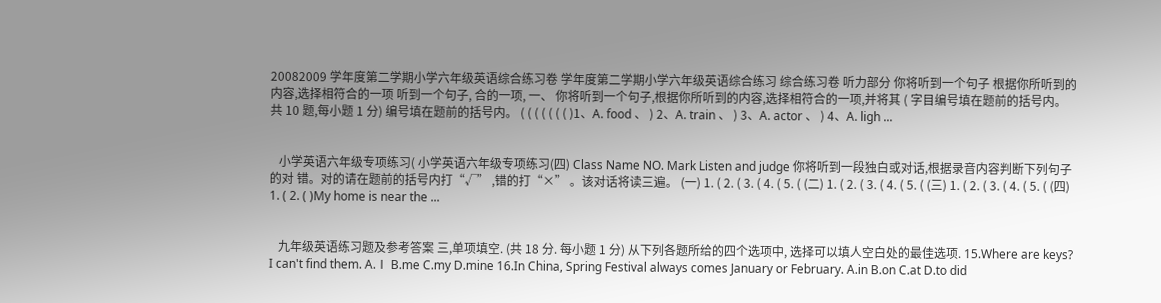20082009 学年度第二学期小学六年级英语综合练习卷 学年度第二学期小学六年级英语综合练习 综合练习卷 听力部分 你将听到一个句子 根据你所听到的内容,选择相符合的一项 听到一个句子, 合的一项, 一、 你将听到一个句子,根据你所听到的内容,选择相符合的一项,并将其 ( 字目编号填在题前的括号内。 共 10 题,每小题 1 分) 编号填在题前的括号内。 ( ( ( ( ( ( ( )1、A. food 、 ) 2、A. train 、 ) 3、A. actor 、 ) 4、A. ligh ...


   小学英语六年级专项练习( 小学英语六年级专项练习(四) Class Name NO. Mark Listen and judge 你将听到一段独白或对话,根据录音内容判断下列句子的对 错。对的请在题前的括号内打“√” ,错的打“×” 。该对话将读三遍。 (一) 1. ( 2. ( 3. ( 4. ( 5. ( (二) 1. ( 2. ( 3. ( 4. ( 5. ( (三) 1. ( 2. ( 3. ( 4. ( 5. ( (四) 1. ( 2. ( )My home is near the ...


   九年级英语练习题及参考答案 三,单项填空. (共 18 分. 每小题 1 分) 从下列各题所给的四个选项中, 选择可以填人空白处的最佳选项. 15.Where are keys? I can't find them. A.Ⅰ B.me C.my D.mine 16.In China, Spring Festival always comes January or February. A.in B.on C.at D.to did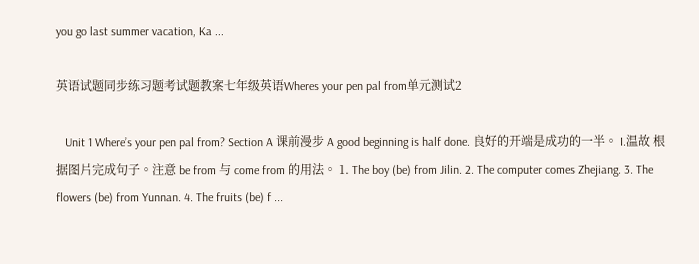you go last summer vacation, Ka ...

英语试题同步练习题考试题教案七年级英语Wheres your pen pal from单元测试2

   Unit 1 Where’s your pen pal from? Section A 课前漫步 A good beginning is half done. 良好的开端是成功的一半。 I.温故 根据图片完成句子。注意 be from 与 come from 的用法。 1. The boy (be) from Jilin. 2. The computer comes Zhejiang. 3. The flowers (be) from Yunnan. 4. The fruits (be) f ...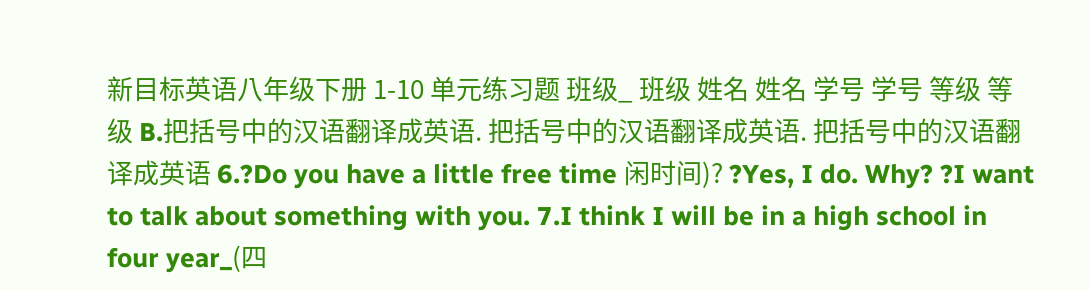新目标英语八年级下册 1-10 单元练习题 班级_ 班级 姓名 姓名 学号 学号 等级 等级 B.把括号中的汉语翻译成英语. 把括号中的汉语翻译成英语. 把括号中的汉语翻译成英语 6.?Do you have a little free time 闲时间)? ?Yes, I do. Why? ?I want to talk about something with you. 7.I think I will be in a high school in four year_(四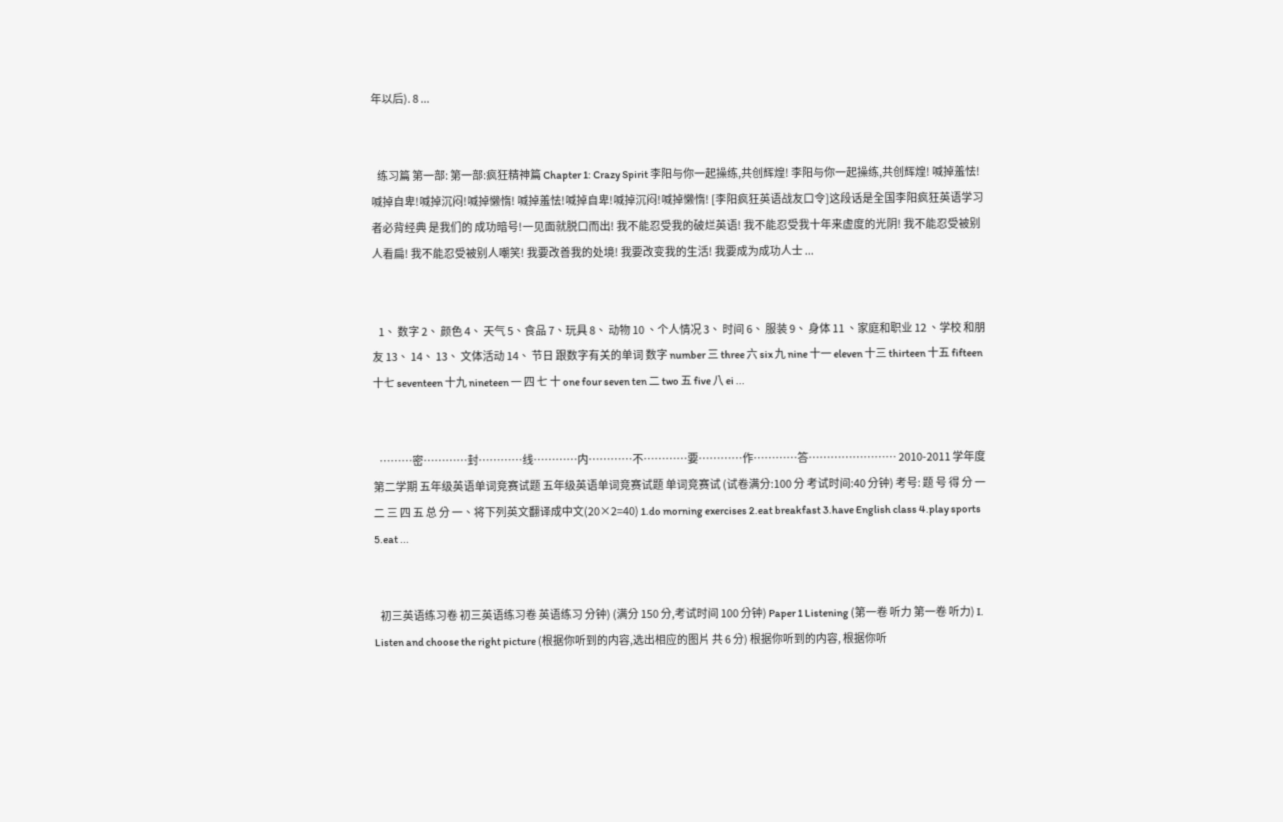年以后). 8 ...


   练习篇 第一部: 第一部:疯狂精神篇 Chapter 1: Crazy Spirit 李阳与你一起操练,共创辉煌! 李阳与你一起操练,共创辉煌! 喊掉羞怯!喊掉自卑!喊掉沉闷!喊掉懒惰! 喊掉羞怯!喊掉自卑!喊掉沉闷!喊掉懒惰! [李阳疯狂英语战友口令]这段话是全国李阳疯狂英语学习者必背经典 是我们的 成功暗号!一见面就脱口而出! 我不能忍受我的破烂英语! 我不能忍受我十年来虚度的光阴! 我不能忍受被别人看扁! 我不能忍受被别人嘲笑! 我要改善我的处境! 我要改变我的生活! 我要成为成功人士 ...


   1、 数字 2、 颜色 4、 天气 5、食品 7、玩具 8、 动物 10 、个人情况 3、 时间 6、 服装 9、 身体 11 、家庭和职业 12 、学校 和朋友 13、 14、 13、 文体活动 14、 节日 跟数字有关的单词 数字 number 三 three 六 six 九 nine 十一 eleven 十三 thirteen 十五 fifteen 十七 seventeen 十九 nineteen 一 四 七 十 one four seven ten 二 two 五 five 八 ei ...


   ………密…………封…………线…………内…………不…………要…………作…………答…………………… 2010-2011 学年度第二学期 五年级英语单词竞赛试题 五年级英语单词竞赛试题 单词竞赛试 (试卷满分:100 分 考试时间:40 分钟) 考号: 题 号 得 分 一 二 三 四 五 总 分 一、将下列英文翻译成中文(20×2=40) 1.do morning exercises 2.eat breakfast 3.have English class 4.play sports 5.eat ...


   初三英语练习卷 初三英语练习卷 英语练习 分钟) (满分 150 分,考试时间 100 分钟) Paper 1 Listening (第一卷 听力 第一卷 听力) I. Listen and choose the right picture (根据你听到的内容,选出相应的图片 共 6 分) 根据你听到的内容, 根据你听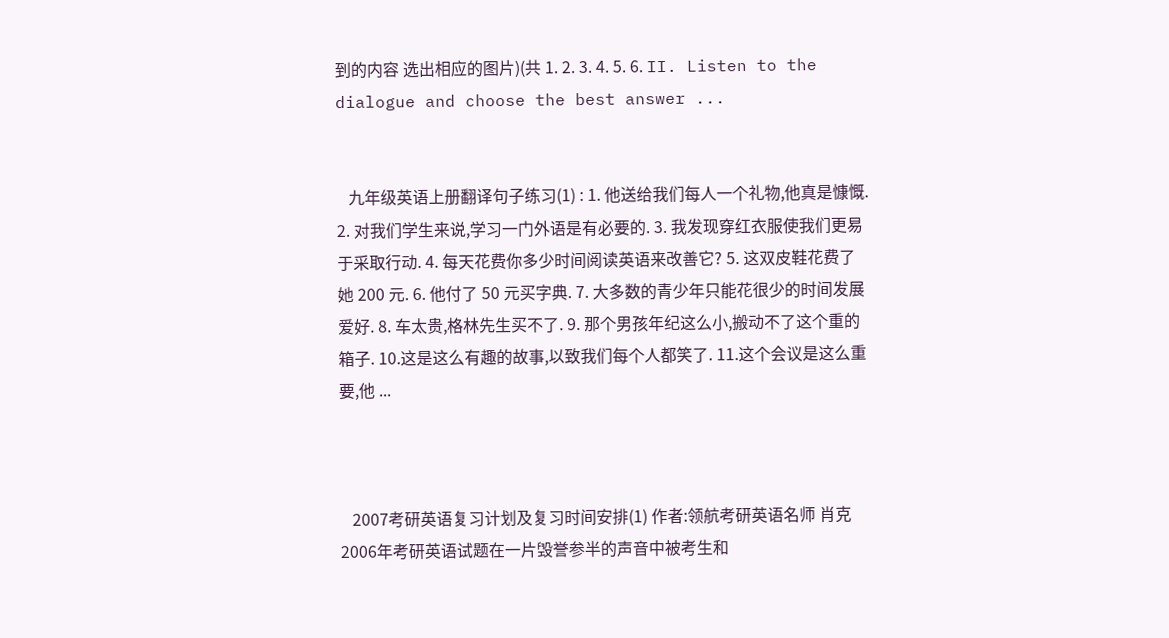到的内容 选出相应的图片)(共 1. 2. 3. 4. 5. 6. II. Listen to the dialogue and choose the best answer ...


   九年级英语上册翻译句子练习(1) : 1. 他送给我们每人一个礼物,他真是慷慨. 2. 对我们学生来说,学习一门外语是有必要的. 3. 我发现穿红衣服使我们更易于采取行动. 4. 每天花费你多少时间阅读英语来改善它? 5. 这双皮鞋花费了她 200 元. 6. 他付了 50 元买字典. 7. 大多数的青少年只能花很少的时间发展爱好. 8. 车太贵,格林先生买不了. 9. 那个男孩年纪这么小,搬动不了这个重的箱子. 10.这是这么有趣的故事,以致我们每个人都笑了. 11.这个会议是这么重要,他 ...



   2007考研英语复习计划及复习时间安排(1) 作者:领航考研英语名师 肖克   2006年考研英语试题在一片毁誉参半的声音中被考生和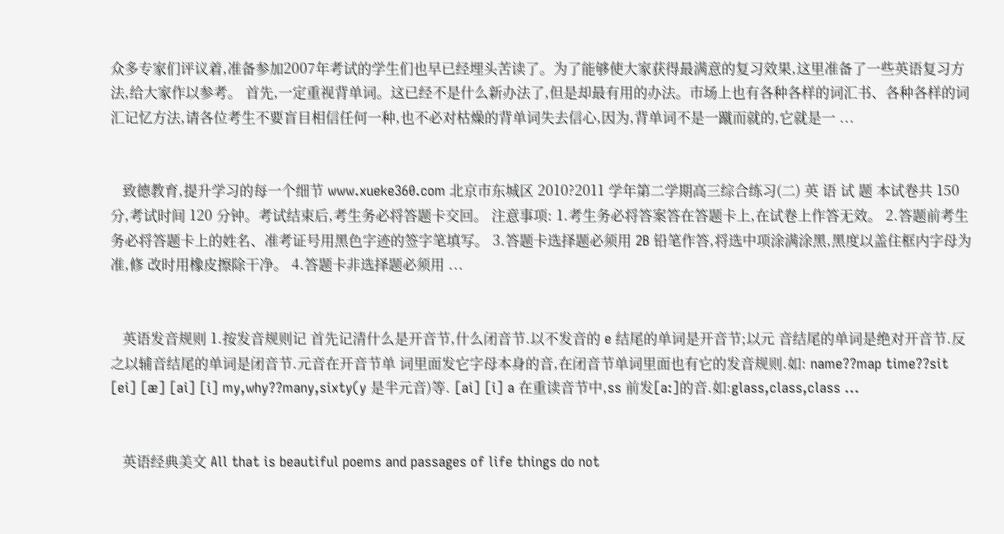众多专家们评议着,准备参加2007年考试的学生们也早已经埋头苦读了。为了能够使大家获得最满意的复习效果,这里准备了一些英语复习方法,给大家作以参考。 首先,一定重视背单词。这已经不是什么新办法了,但是却最有用的办法。市场上也有各种各样的词汇书、各种各样的词汇记忆方法,请各位考生不要盲目相信任何一种,也不必对枯燥的背单词失去信心,因为,背单词不是一蹴而就的,它就是一 ...


   致德教育,提升学习的每一个细节 www.xueke360.com 北京市东城区 2010?2011 学年第二学期高三综合练习(二) 英 语 试 题 本试卷共 150 分,考试时间 120 分钟。考试结束后,考生务必将答题卡交回。 注意事项: 1.考生务必将答案答在答题卡上,在试卷上作答无效。 2.答题前考生务必将答题卡上的姓名、准考证号用黑色字迹的签字笔填写。 3.答题卡选择题必须用 2B 铅笔作答,将选中项涂满涂黑,黑度以盖住框内字母为准,修 改时用橡皮擦除干净。 4.答题卡非选择题必须用 ...


   英语发音规则 1.按发音规则记 首先记清什么是开音节,什么闭音节.以不发音的 e 结尾的单词是开音节;以元 音结尾的单词是绝对开音节.反之以辅音结尾的单词是闭音节.元音在开音节单 词里面发它字母本身的音,在闭音节单词里面也有它的发音规则.如: name??map time??sit [ei] [æ] [ai] [i] my,why??many,sixty(y 是半元音)等. [ai] [i] a 在重读音节中,ss 前发[a:]的音.如:glass,class,class ...


   英语经典美文 All that is beautiful poems and passages of life things do not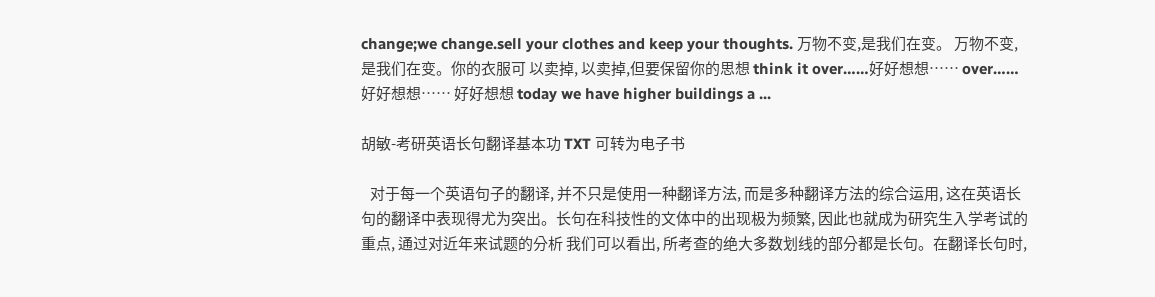change;we change.sell your clothes and keep your thoughts. 万物不变,是我们在变。 万物不变,是我们在变。你的衣服可 以卖掉, 以卖掉,但要保留你的思想 think it over……好好想想…… over……好好想想…… 好好想想 today we have higher buildings a ...

胡敏-考研英语长句翻译基本功 TXT 可转为电子书

   对于每一个英语句子的翻译, 并不只是使用一种翻译方法, 而是多种翻译方法的综合运用, 这在英语长句的翻译中表现得尤为突出。长句在科技性的文体中的出现极为频繁, 因此也就成为研究生入学考试的重点, 通过对近年来试题的分析 我们可以看出, 所考查的绝大多数划线的部分都是长句。在翻译长句时,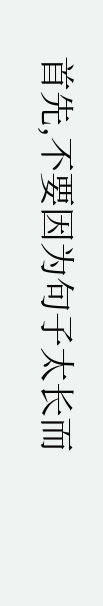首先,不要因为句子太长而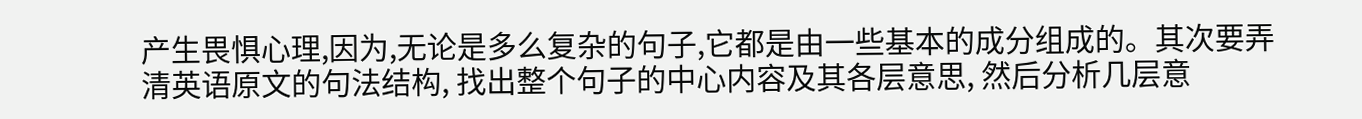产生畏惧心理,因为,无论是多么复杂的句子,它都是由一些基本的成分组成的。其次要弄清英语原文的句法结构, 找出整个句子的中心内容及其各层意思, 然后分析几层意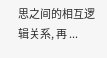思之间的相互逻辑关系, 再 ...